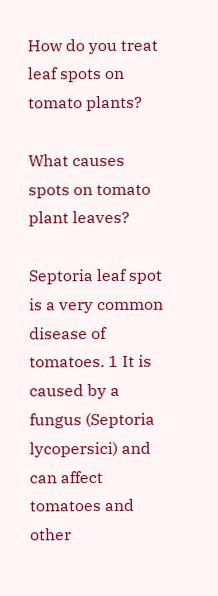How do you treat leaf spots on tomato plants?

What causes spots on tomato plant leaves?

Septoria leaf spot is a very common disease of tomatoes. 1 It is caused by a fungus (Septoria lycopersici) and can affect tomatoes and other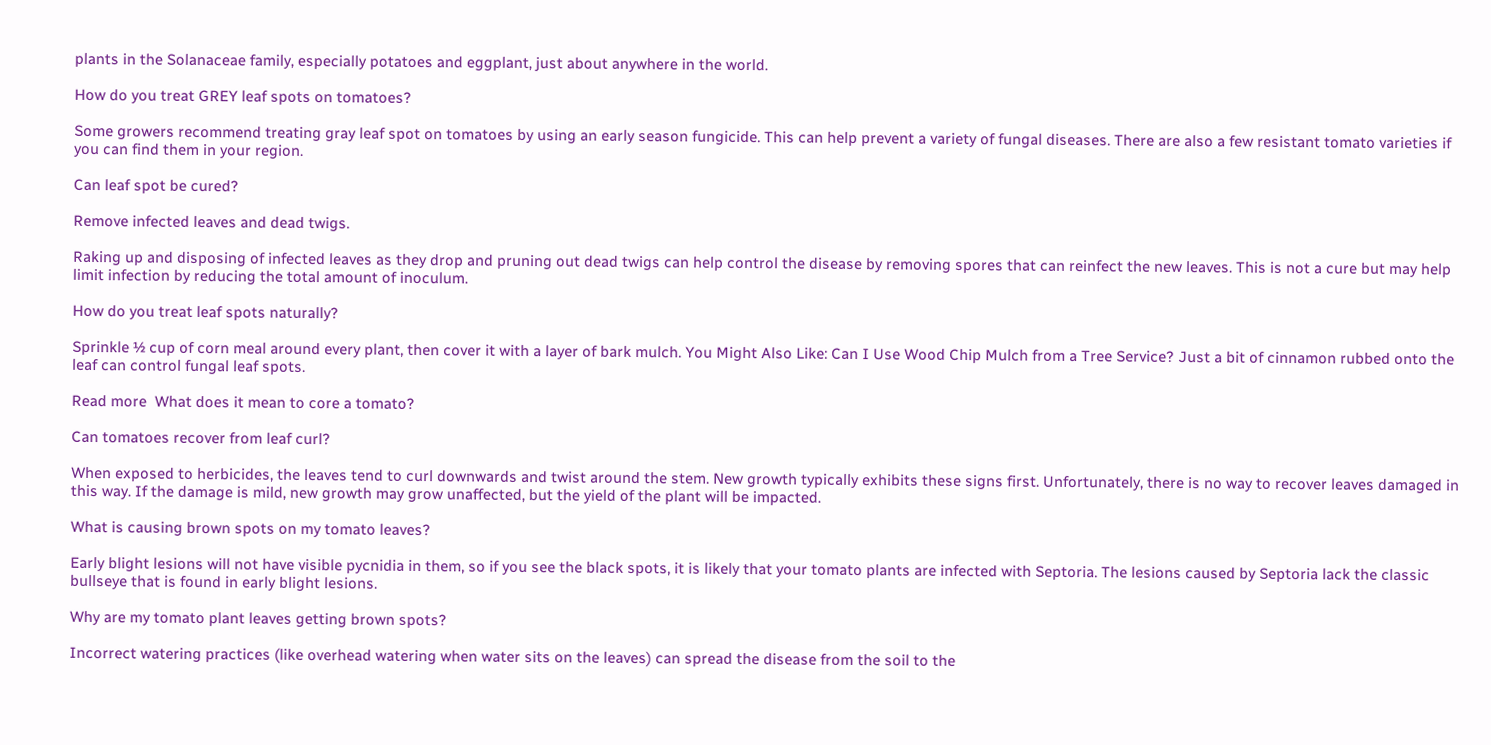plants in the Solanaceae family, especially potatoes and eggplant, just about anywhere in the world.

How do you treat GREY leaf spots on tomatoes?

Some growers recommend treating gray leaf spot on tomatoes by using an early season fungicide. This can help prevent a variety of fungal diseases. There are also a few resistant tomato varieties if you can find them in your region.

Can leaf spot be cured?

Remove infected leaves and dead twigs.

Raking up and disposing of infected leaves as they drop and pruning out dead twigs can help control the disease by removing spores that can reinfect the new leaves. This is not a cure but may help limit infection by reducing the total amount of inoculum.

How do you treat leaf spots naturally?

Sprinkle ½ cup of corn meal around every plant, then cover it with a layer of bark mulch. You Might Also Like: Can I Use Wood Chip Mulch from a Tree Service? Just a bit of cinnamon rubbed onto the leaf can control fungal leaf spots.

Read more  What does it mean to core a tomato?

Can tomatoes recover from leaf curl?

When exposed to herbicides, the leaves tend to curl downwards and twist around the stem. New growth typically exhibits these signs first. Unfortunately, there is no way to recover leaves damaged in this way. If the damage is mild, new growth may grow unaffected, but the yield of the plant will be impacted.

What is causing brown spots on my tomato leaves?

Early blight lesions will not have visible pycnidia in them, so if you see the black spots, it is likely that your tomato plants are infected with Septoria. The lesions caused by Septoria lack the classic bullseye that is found in early blight lesions.

Why are my tomato plant leaves getting brown spots?

Incorrect watering practices (like overhead watering when water sits on the leaves) can spread the disease from the soil to the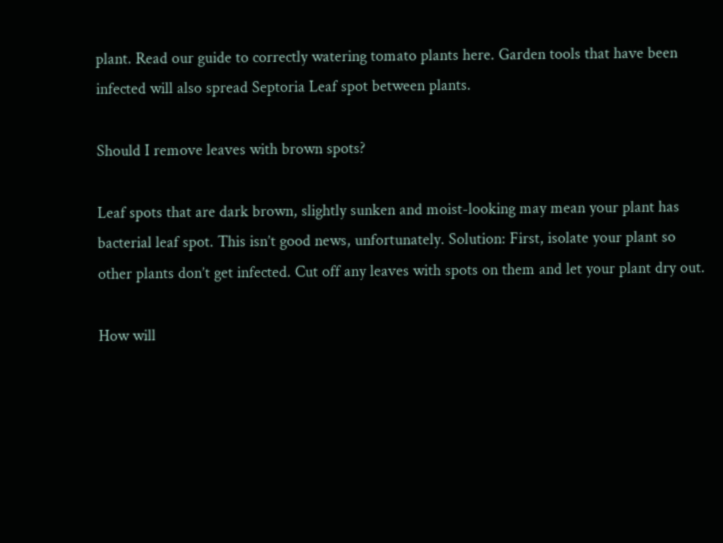plant. Read our guide to correctly watering tomato plants here. Garden tools that have been infected will also spread Septoria Leaf spot between plants.

Should I remove leaves with brown spots?

Leaf spots that are dark brown, slightly sunken and moist-looking may mean your plant has bacterial leaf spot. This isn’t good news, unfortunately. Solution: First, isolate your plant so other plants don’t get infected. Cut off any leaves with spots on them and let your plant dry out.

How will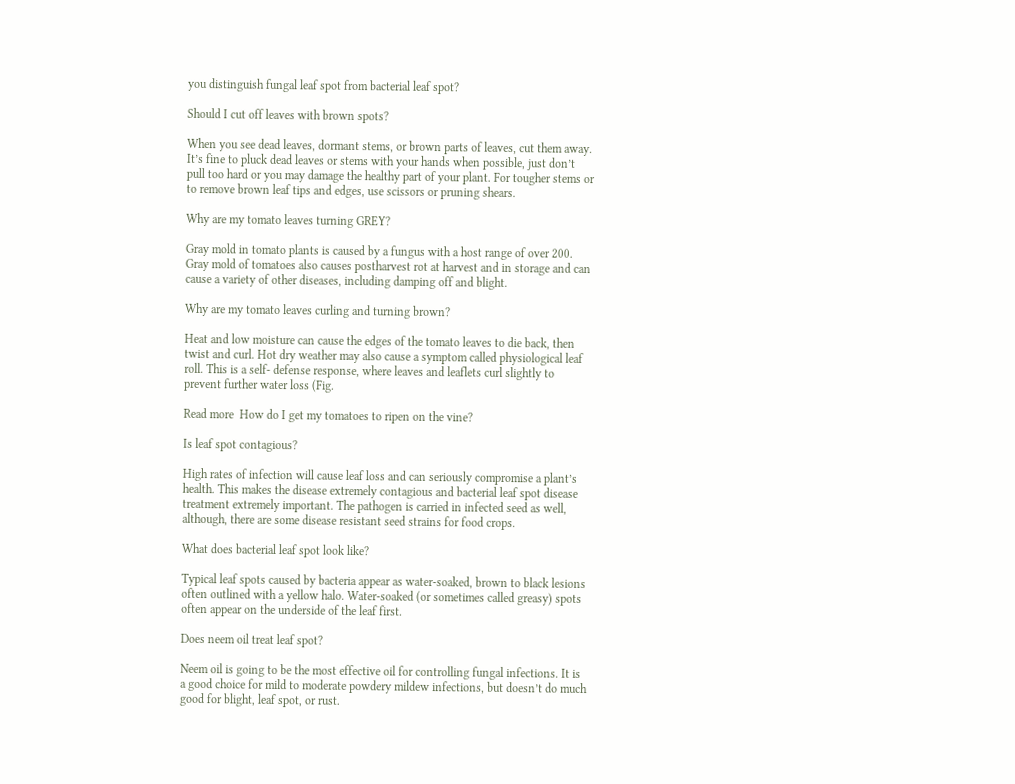you distinguish fungal leaf spot from bacterial leaf spot?

Should I cut off leaves with brown spots?

When you see dead leaves, dormant stems, or brown parts of leaves, cut them away. It’s fine to pluck dead leaves or stems with your hands when possible, just don’t pull too hard or you may damage the healthy part of your plant. For tougher stems or to remove brown leaf tips and edges, use scissors or pruning shears.

Why are my tomato leaves turning GREY?

Gray mold in tomato plants is caused by a fungus with a host range of over 200. Gray mold of tomatoes also causes postharvest rot at harvest and in storage and can cause a variety of other diseases, including damping off and blight.

Why are my tomato leaves curling and turning brown?

Heat and low moisture can cause the edges of the tomato leaves to die back, then twist and curl. Hot dry weather may also cause a symptom called physiological leaf roll. This is a self- defense response, where leaves and leaflets curl slightly to prevent further water loss (Fig.

Read more  How do I get my tomatoes to ripen on the vine?

Is leaf spot contagious?

High rates of infection will cause leaf loss and can seriously compromise a plant’s health. This makes the disease extremely contagious and bacterial leaf spot disease treatment extremely important. The pathogen is carried in infected seed as well, although, there are some disease resistant seed strains for food crops.

What does bacterial leaf spot look like?

Typical leaf spots caused by bacteria appear as water-soaked, brown to black lesions often outlined with a yellow halo. Water-soaked (or sometimes called greasy) spots often appear on the underside of the leaf first.

Does neem oil treat leaf spot?

Neem oil is going to be the most effective oil for controlling fungal infections. It is a good choice for mild to moderate powdery mildew infections, but doesn’t do much good for blight, leaf spot, or rust.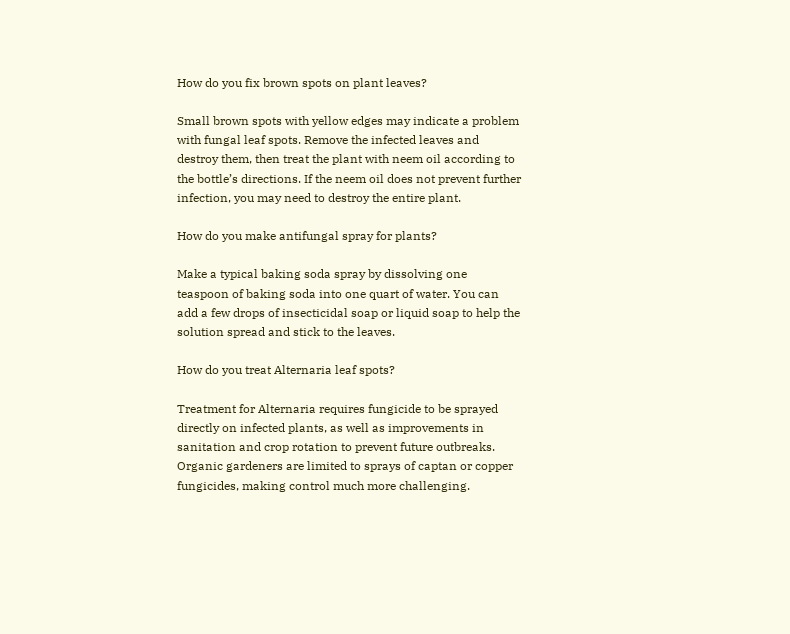How do you fix brown spots on plant leaves?

Small brown spots with yellow edges may indicate a problem with fungal leaf spots. Remove the infected leaves and destroy them, then treat the plant with neem oil according to the bottle’s directions. If the neem oil does not prevent further infection, you may need to destroy the entire plant.

How do you make antifungal spray for plants?

Make a typical baking soda spray by dissolving one teaspoon of baking soda into one quart of water. You can add a few drops of insecticidal soap or liquid soap to help the solution spread and stick to the leaves.

How do you treat Alternaria leaf spots?

Treatment for Alternaria requires fungicide to be sprayed directly on infected plants, as well as improvements in sanitation and crop rotation to prevent future outbreaks. Organic gardeners are limited to sprays of captan or copper fungicides, making control much more challenging.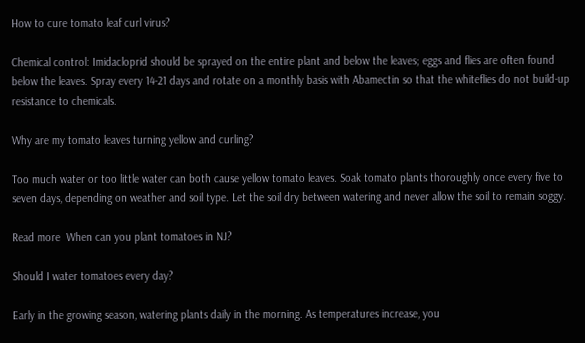How to cure tomato leaf curl virus?

Chemical control: Imidacloprid should be sprayed on the entire plant and below the leaves; eggs and flies are often found below the leaves. Spray every 14-21 days and rotate on a monthly basis with Abamectin so that the whiteflies do not build-up resistance to chemicals.

Why are my tomato leaves turning yellow and curling?

Too much water or too little water can both cause yellow tomato leaves. Soak tomato plants thoroughly once every five to seven days, depending on weather and soil type. Let the soil dry between watering and never allow the soil to remain soggy.

Read more  When can you plant tomatoes in NJ?

Should I water tomatoes every day?

Early in the growing season, watering plants daily in the morning. As temperatures increase, you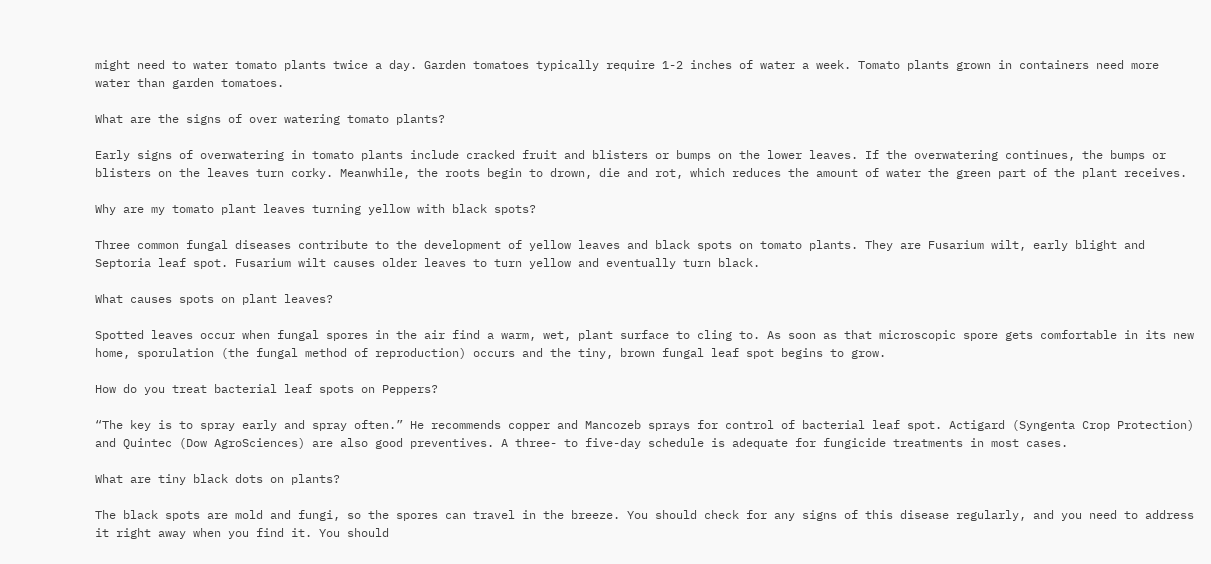might need to water tomato plants twice a day. Garden tomatoes typically require 1-2 inches of water a week. Tomato plants grown in containers need more water than garden tomatoes.

What are the signs of over watering tomato plants?

Early signs of overwatering in tomato plants include cracked fruit and blisters or bumps on the lower leaves. If the overwatering continues, the bumps or blisters on the leaves turn corky. Meanwhile, the roots begin to drown, die and rot, which reduces the amount of water the green part of the plant receives.

Why are my tomato plant leaves turning yellow with black spots?

Three common fungal diseases contribute to the development of yellow leaves and black spots on tomato plants. They are Fusarium wilt, early blight and Septoria leaf spot. Fusarium wilt causes older leaves to turn yellow and eventually turn black.

What causes spots on plant leaves?

Spotted leaves occur when fungal spores in the air find a warm, wet, plant surface to cling to. As soon as that microscopic spore gets comfortable in its new home, sporulation (the fungal method of reproduction) occurs and the tiny, brown fungal leaf spot begins to grow.

How do you treat bacterial leaf spots on Peppers?

“The key is to spray early and spray often.” He recommends copper and Mancozeb sprays for control of bacterial leaf spot. Actigard (Syngenta Crop Protection) and Quintec (Dow AgroSciences) are also good preventives. A three- to five-day schedule is adequate for fungicide treatments in most cases.

What are tiny black dots on plants?

The black spots are mold and fungi, so the spores can travel in the breeze. You should check for any signs of this disease regularly, and you need to address it right away when you find it. You should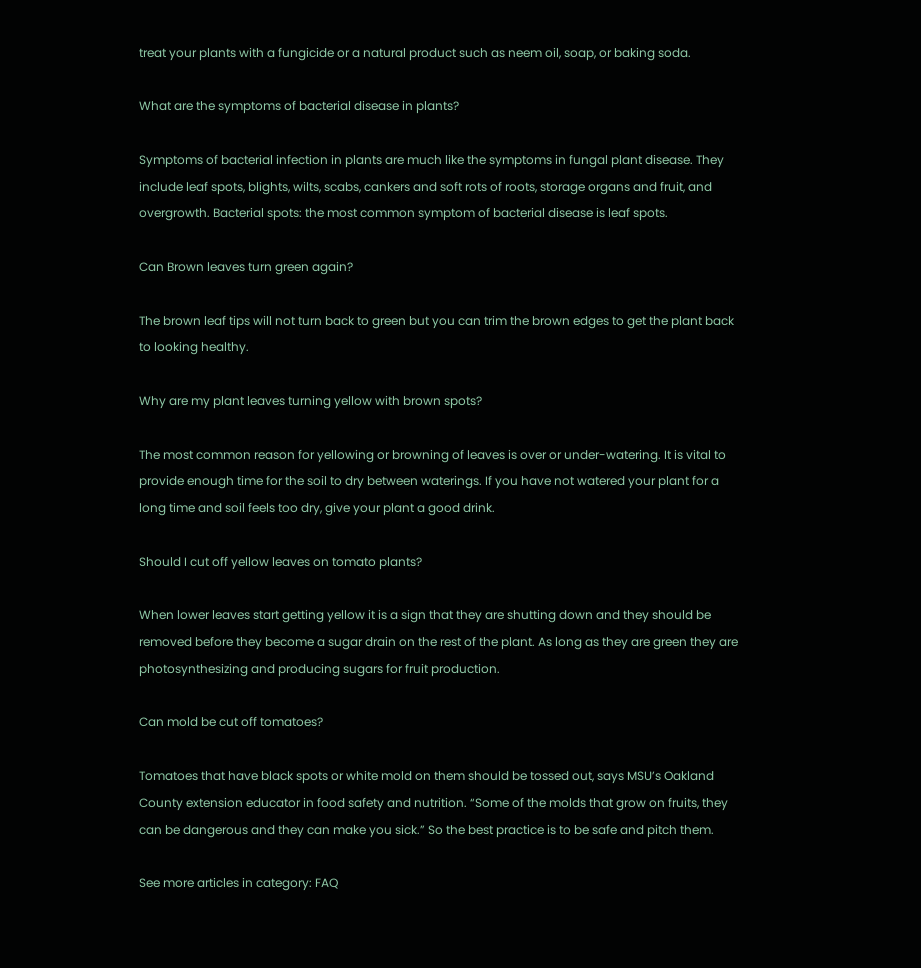treat your plants with a fungicide or a natural product such as neem oil, soap, or baking soda.

What are the symptoms of bacterial disease in plants?

Symptoms of bacterial infection in plants are much like the symptoms in fungal plant disease. They include leaf spots, blights, wilts, scabs, cankers and soft rots of roots, storage organs and fruit, and overgrowth. Bacterial spots: the most common symptom of bacterial disease is leaf spots.

Can Brown leaves turn green again?

The brown leaf tips will not turn back to green but you can trim the brown edges to get the plant back to looking healthy.

Why are my plant leaves turning yellow with brown spots?

The most common reason for yellowing or browning of leaves is over or under-watering. It is vital to provide enough time for the soil to dry between waterings. If you have not watered your plant for a long time and soil feels too dry, give your plant a good drink.

Should I cut off yellow leaves on tomato plants?

When lower leaves start getting yellow it is a sign that they are shutting down and they should be removed before they become a sugar drain on the rest of the plant. As long as they are green they are photosynthesizing and producing sugars for fruit production.

Can mold be cut off tomatoes?

Tomatoes that have black spots or white mold on them should be tossed out, says MSU’s Oakland County extension educator in food safety and nutrition. “Some of the molds that grow on fruits, they can be dangerous and they can make you sick.” So the best practice is to be safe and pitch them.

See more articles in category: FAQ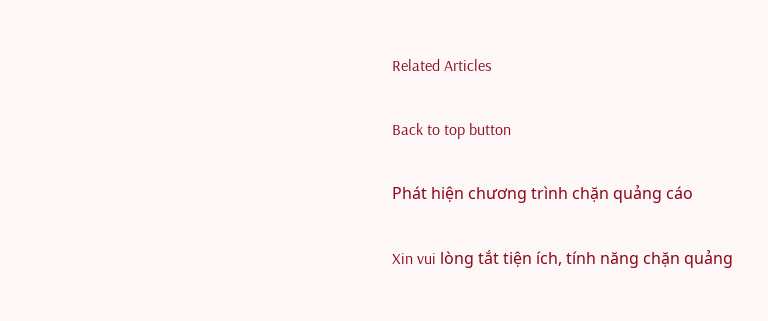Related Articles

Back to top button

Phát hiện chương trình chặn quảng cáo

Xin vui lòng tắt tiện ích, tính năng chặn quảng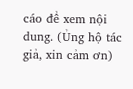cáo để xem nội dung. (Ủng hộ tác giả, xin cảm ơn)